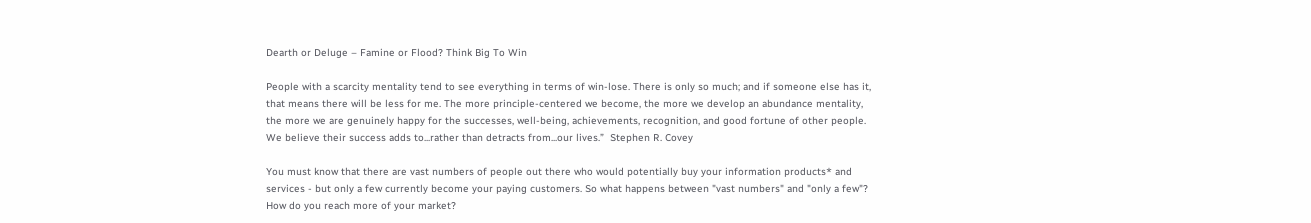Dearth or Deluge – Famine or Flood? Think Big To Win

People with a scarcity mentality tend to see everything in terms of win-lose. There is only so much; and if someone else has it, that means there will be less for me. The more principle-centered we become, the more we develop an abundance mentality, the more we are genuinely happy for the successes, well-being, achievements, recognition, and good fortune of other people. We believe their success adds to...rather than detracts from...our lives.”  Stephen R. Covey

You must know that there are vast numbers of people out there who would potentially buy your information products* and services - but only a few currently become your paying customers. So what happens between "vast numbers" and "only a few"? How do you reach more of your market?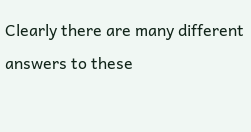Clearly there are many different answers to these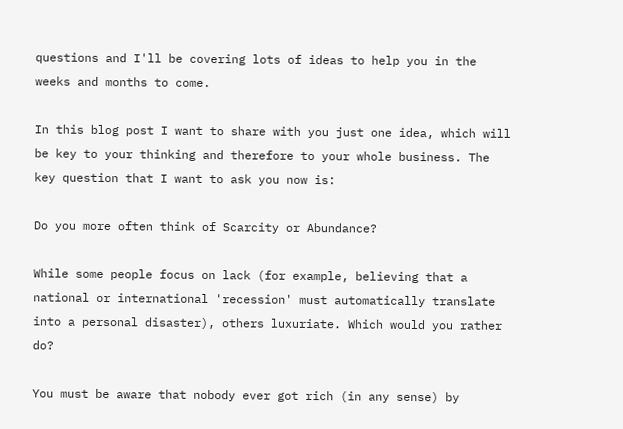questions and I'll be covering lots of ideas to help you in the weeks and months to come.

In this blog post I want to share with you just one idea, which will be key to your thinking and therefore to your whole business. The key question that I want to ask you now is:

Do you more often think of Scarcity or Abundance?

While some people focus on lack (for example, believing that a national or international 'recession' must automatically translate into a personal disaster), others luxuriate. Which would you rather do?

You must be aware that nobody ever got rich (in any sense) by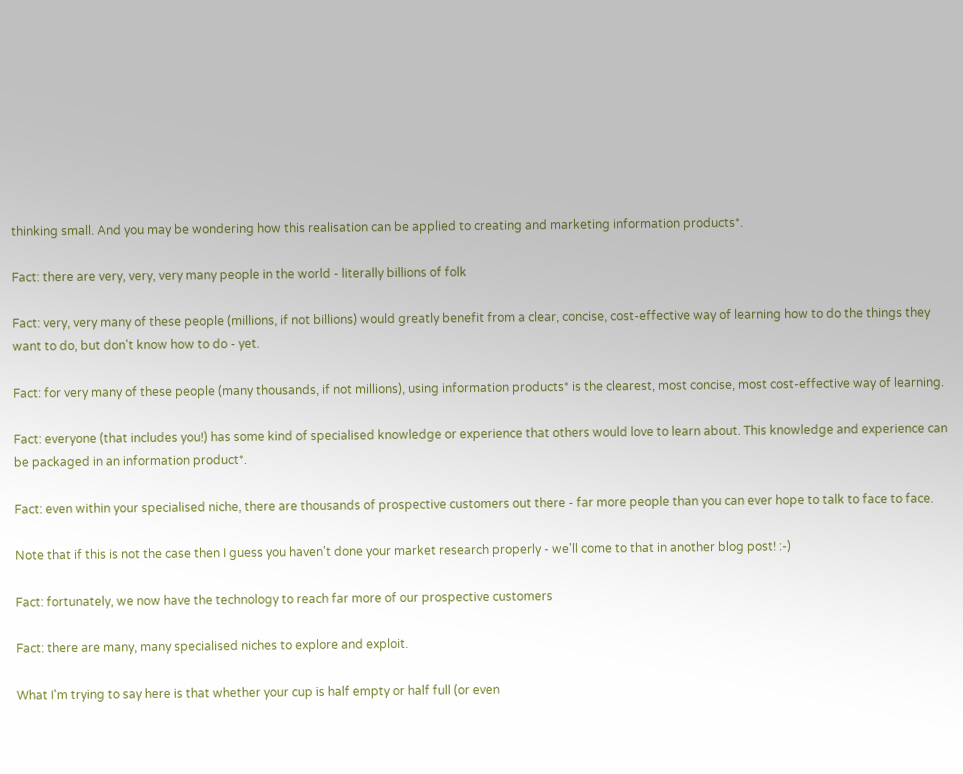thinking small. And you may be wondering how this realisation can be applied to creating and marketing information products*.

Fact: there are very, very, very many people in the world - literally billions of folk

Fact: very, very many of these people (millions, if not billions) would greatly benefit from a clear, concise, cost-effective way of learning how to do the things they want to do, but don't know how to do - yet.

Fact: for very many of these people (many thousands, if not millions), using information products* is the clearest, most concise, most cost-effective way of learning.

Fact: everyone (that includes you!) has some kind of specialised knowledge or experience that others would love to learn about. This knowledge and experience can be packaged in an information product*.

Fact: even within your specialised niche, there are thousands of prospective customers out there - far more people than you can ever hope to talk to face to face.

Note that if this is not the case then I guess you haven't done your market research properly - we'll come to that in another blog post! :-)

Fact: fortunately, we now have the technology to reach far more of our prospective customers

Fact: there are many, many specialised niches to explore and exploit.

What I'm trying to say here is that whether your cup is half empty or half full (or even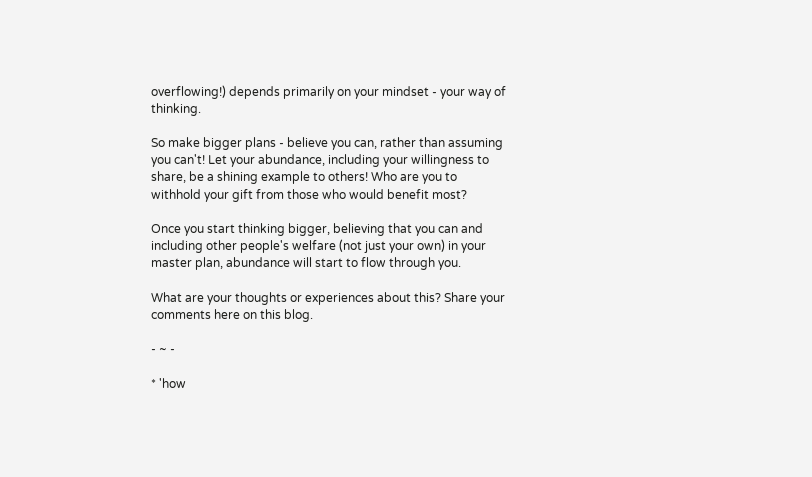overflowing!) depends primarily on your mindset - your way of thinking.

So make bigger plans - believe you can, rather than assuming you can't! Let your abundance, including your willingness to share, be a shining example to others! Who are you to withhold your gift from those who would benefit most?

Once you start thinking bigger, believing that you can and including other people's welfare (not just your own) in your master plan, abundance will start to flow through you.

What are your thoughts or experiences about this? Share your comments here on this blog.

- ~ -

* 'how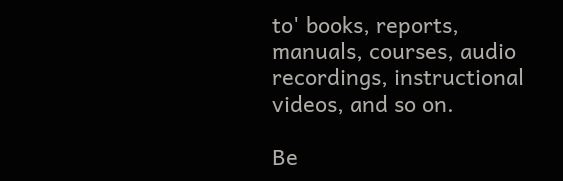to' books, reports, manuals, courses, audio recordings, instructional videos, and so on.

Be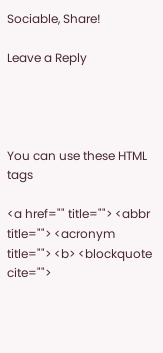Sociable, Share!

Leave a Reply




You can use these HTML tags

<a href="" title=""> <abbr title=""> <acronym title=""> <b> <blockquote cite="">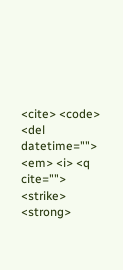<cite> <code> <del datetime=""> <em> <i> <q cite=""> <strike> <strong>